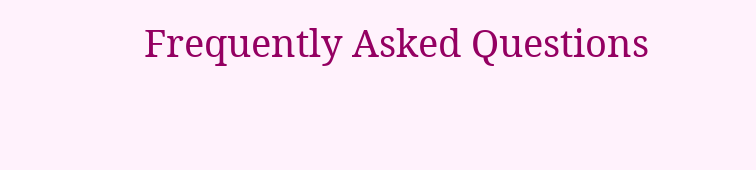Frequently Asked Questions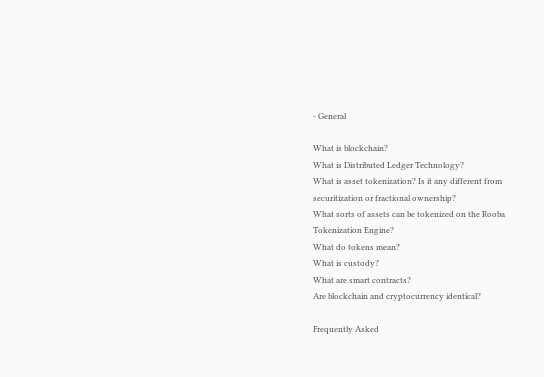- General

What is blockchain?
What is Distributed Ledger Technology?
What is asset tokenization? Is it any different from securitization or fractional ownership?
What sorts of assets can be tokenized on the Rooba Tokenization Engine?
What do tokens mean?
What is custody?
What are smart contracts?
Are blockchain and cryptocurrency identical?

Frequently Asked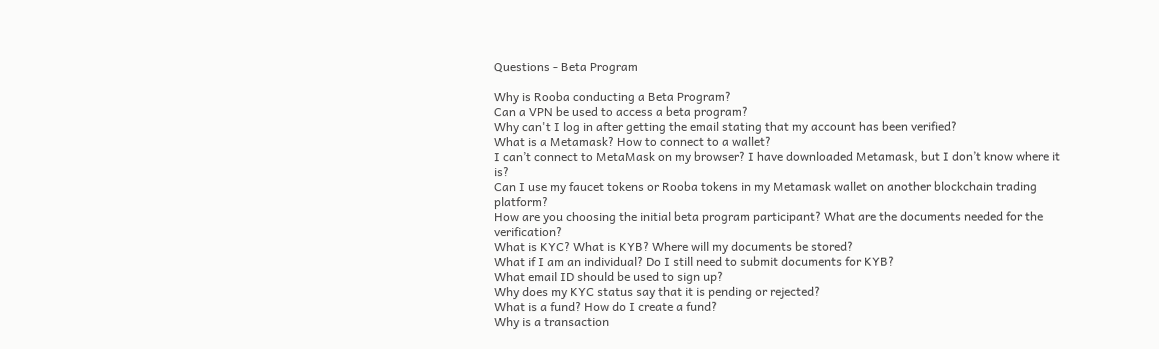Questions - Beta Program

Why is Rooba conducting a Beta Program?
Can a VPN be used to access a beta program?
Why can't I log in after getting the email stating that my account has been verified?
What is a Metamask? How to connect to a wallet?
I can’t connect to MetaMask on my browser? I have downloaded Metamask, but I don’t know where it is?
Can I use my faucet tokens or Rooba tokens in my Metamask wallet on another blockchain trading platform?
How are you choosing the initial beta program participant? What are the documents needed for the verification?
What is KYC? What is KYB? Where will my documents be stored?
What if I am an individual? Do I still need to submit documents for KYB?
What email ID should be used to sign up?
Why does my KYC status say that it is pending or rejected?
What is a fund? How do I create a fund?
Why is a transaction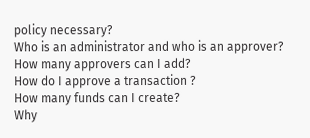policy necessary?
Who is an administrator and who is an approver?
How many approvers can I add?
How do I approve a transaction ?
How many funds can I create?
Why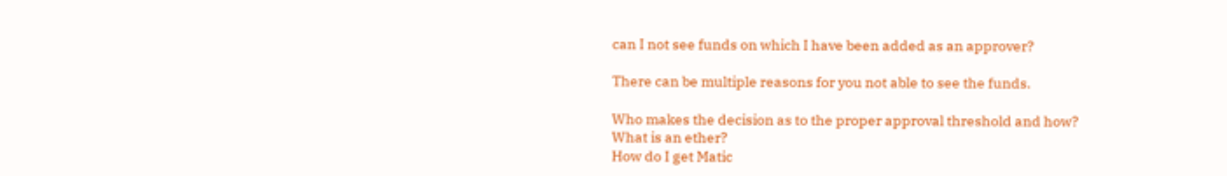can I not see funds on which I have been added as an approver?

There can be multiple reasons for you not able to see the funds.

Who makes the decision as to the proper approval threshold and how?
What is an ether?
How do I get Matic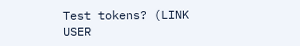Test tokens? (LINK USER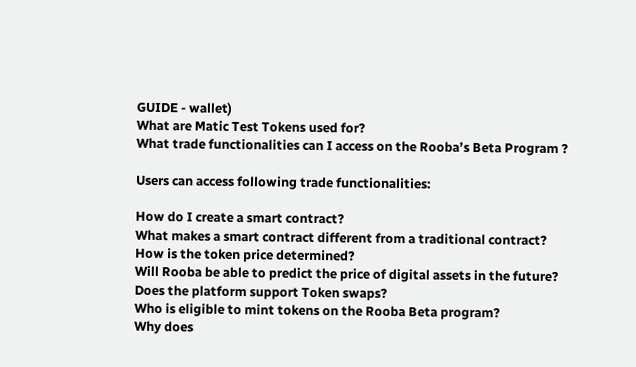GUIDE - wallet)
What are Matic Test Tokens used for?
What trade functionalities can I access on the Rooba’s Beta Program ?

Users can access following trade functionalities:

How do I create a smart contract?
What makes a smart contract different from a traditional contract?
How is the token price determined?
Will Rooba be able to predict the price of digital assets in the future?
Does the platform support Token swaps?
Who is eligible to mint tokens on the Rooba Beta program?
Why does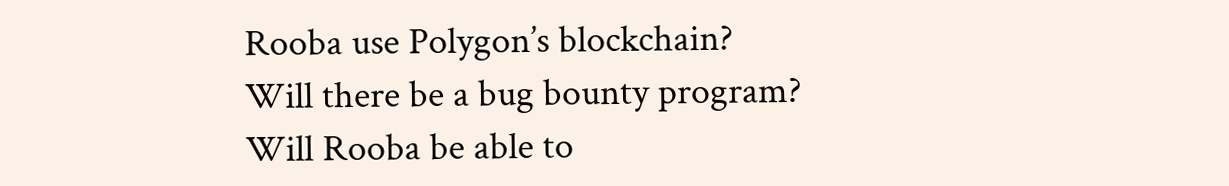Rooba use Polygon’s blockchain?
Will there be a bug bounty program?
Will Rooba be able to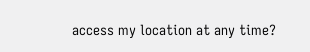access my location at any time?